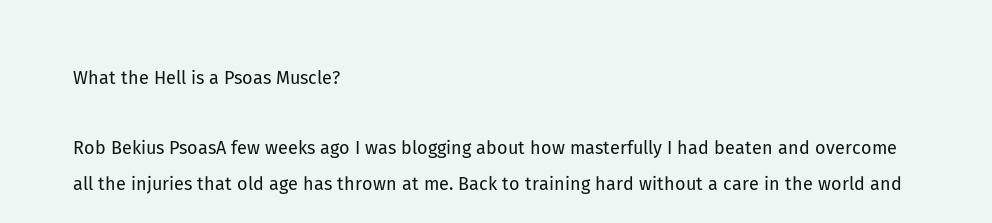What the Hell is a Psoas Muscle?

Rob Bekius PsoasA few weeks ago I was blogging about how masterfully I had beaten and overcome all the injuries that old age has thrown at me. Back to training hard without a care in the world and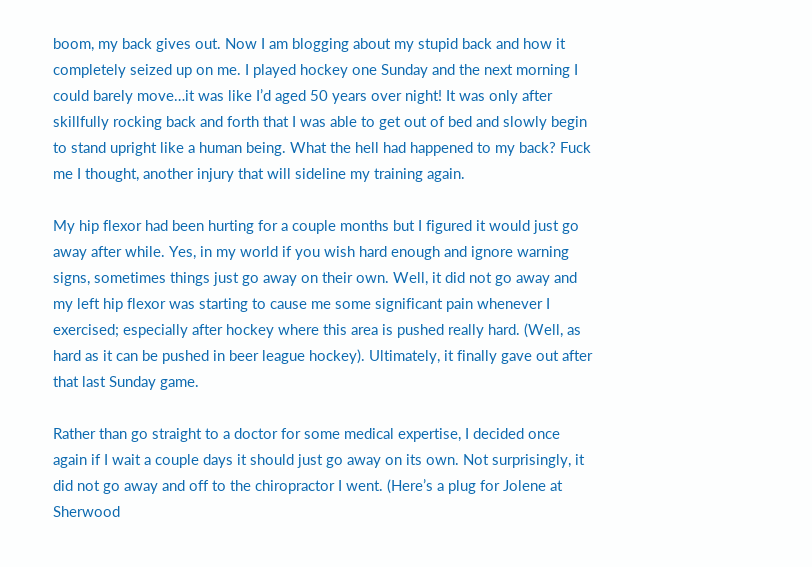boom, my back gives out. Now I am blogging about my stupid back and how it completely seized up on me. I played hockey one Sunday and the next morning I could barely move…it was like I’d aged 50 years over night! It was only after skillfully rocking back and forth that I was able to get out of bed and slowly begin to stand upright like a human being. What the hell had happened to my back? Fuck me I thought, another injury that will sideline my training again.

My hip flexor had been hurting for a couple months but I figured it would just go away after while. Yes, in my world if you wish hard enough and ignore warning signs, sometimes things just go away on their own. Well, it did not go away and my left hip flexor was starting to cause me some significant pain whenever I exercised; especially after hockey where this area is pushed really hard. (Well, as hard as it can be pushed in beer league hockey). Ultimately, it finally gave out after that last Sunday game.

Rather than go straight to a doctor for some medical expertise, I decided once again if I wait a couple days it should just go away on its own. Not surprisingly, it did not go away and off to the chiropractor I went. (Here’s a plug for Jolene at Sherwood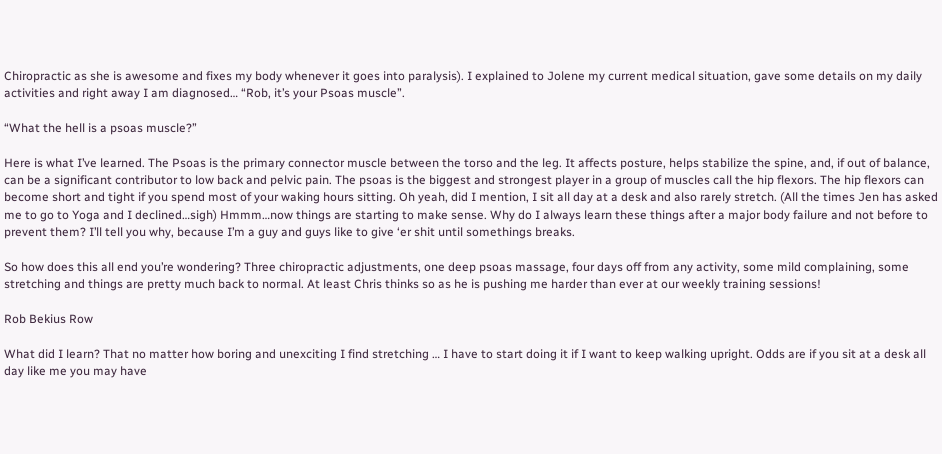Chiropractic as she is awesome and fixes my body whenever it goes into paralysis). I explained to Jolene my current medical situation, gave some details on my daily activities and right away I am diagnosed… “Rob, it’s your Psoas muscle”.

“What the hell is a psoas muscle?”

Here is what I’ve learned. The Psoas is the primary connector muscle between the torso and the leg. It affects posture, helps stabilize the spine, and, if out of balance, can be a significant contributor to low back and pelvic pain. The psoas is the biggest and strongest player in a group of muscles call the hip flexors. The hip flexors can become short and tight if you spend most of your waking hours sitting. Oh yeah, did I mention, I sit all day at a desk and also rarely stretch. (All the times Jen has asked me to go to Yoga and I declined…sigh) Hmmm…now things are starting to make sense. Why do I always learn these things after a major body failure and not before to prevent them? I’ll tell you why, because I’m a guy and guys like to give ‘er shit until somethings breaks.

So how does this all end you’re wondering? Three chiropractic adjustments, one deep psoas massage, four days off from any activity, some mild complaining, some stretching and things are pretty much back to normal. At least Chris thinks so as he is pushing me harder than ever at our weekly training sessions!

Rob Bekius Row

What did I learn? That no matter how boring and unexciting I find stretching … I have to start doing it if I want to keep walking upright. Odds are if you sit at a desk all day like me you may have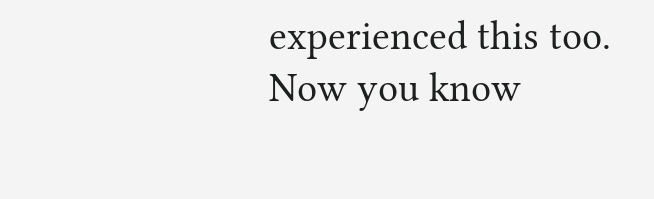experienced this too. Now you know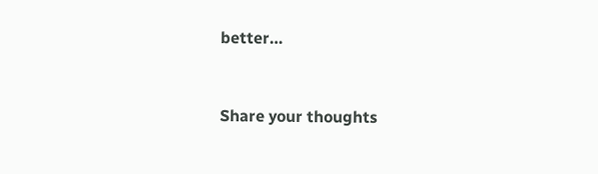better…


Share your thoughts